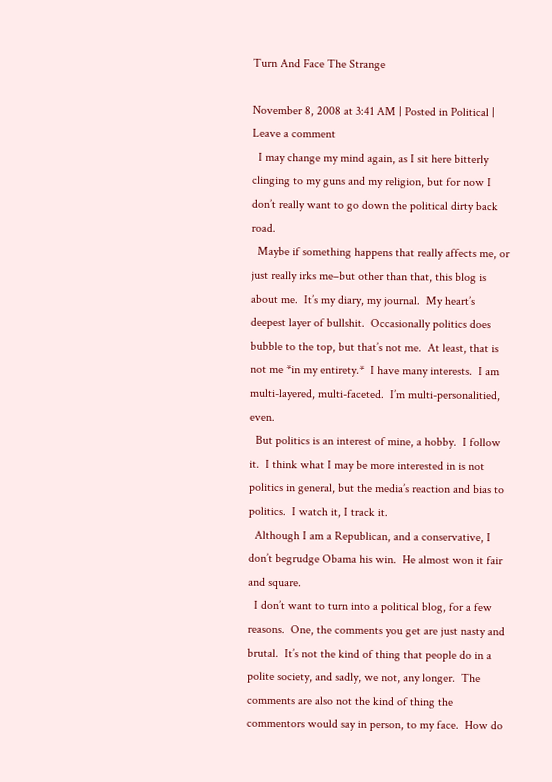Turn And Face The Strange

November 8, 2008 at 3:41 AM | Posted in Political | Leave a comment
  I may change my mind again, as I sit here bitterly clinging to my guns and my religion, but for now I don’t really want to go down the political dirty back road.
  Maybe if something happens that really affects me, or just really irks me–but other than that, this blog is about me.  It’s my diary, my journal.  My heart’s deepest layer of bullshit.  Occasionally politics does bubble to the top, but that’s not me.  At least, that is not me *in my entirety.*  I have many interests.  I am multi-layered, multi-faceted.  I’m multi-personalitied, even.
  But politics is an interest of mine, a hobby.  I follow it.  I think what I may be more interested in is not politics in general, but the media’s reaction and bias to politics.  I watch it, I track it.
  Although I am a Republican, and a conservative, I don’t begrudge Obama his win.  He almost won it fair and square.
  I don’t want to turn into a political blog, for a few reasons.  One, the comments you get are just nasty and brutal.  It’s not the kind of thing that people do in a polite society, and sadly, we not, any longer.  The comments are also not the kind of thing the commentors would say in person, to my face.  How do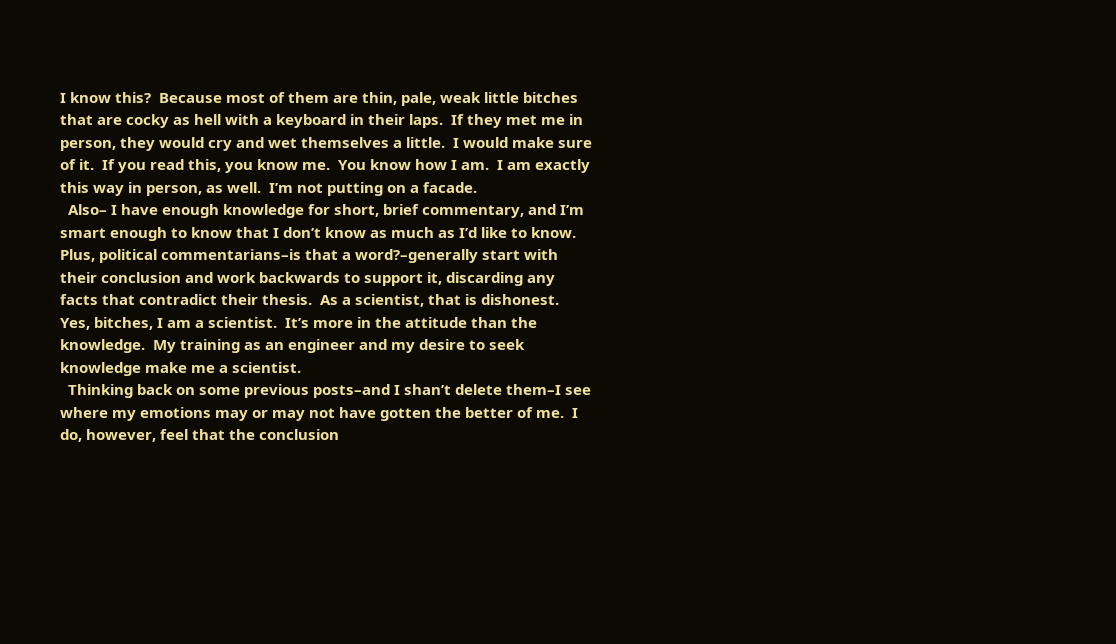I know this?  Because most of them are thin, pale, weak little bitches that are cocky as hell with a keyboard in their laps.  If they met me in person, they would cry and wet themselves a little.  I would make sure of it.  If you read this, you know me.  You know how I am.  I am exactly this way in person, as well.  I’m not putting on a facade.
  Also– I have enough knowledge for short, brief commentary, and I’m smart enough to know that I don’t know as much as I’d like to know.  Plus, political commentarians–is that a word?–generally start with their conclusion and work backwards to support it, discarding any facts that contradict their thesis.  As a scientist, that is dishonest.  Yes, bitches, I am a scientist.  It’s more in the attitude than the knowledge.  My training as an engineer and my desire to seek knowledge make me a scientist.
  Thinking back on some previous posts–and I shan’t delete them–I see where my emotions may or may not have gotten the better of me.  I do, however, feel that the conclusion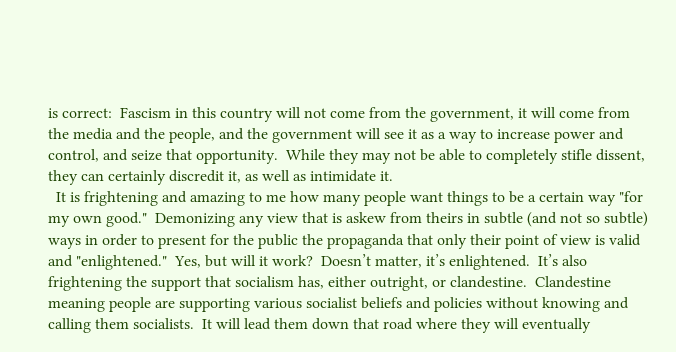is correct:  Fascism in this country will not come from the government, it will come from the media and the people, and the government will see it as a way to increase power and control, and seize that opportunity.  While they may not be able to completely stifle dissent, they can certainly discredit it, as well as intimidate it.
  It is frightening and amazing to me how many people want things to be a certain way "for my own good."  Demonizing any view that is askew from theirs in subtle (and not so subtle) ways in order to present for the public the propaganda that only their point of view is valid and "enlightened."  Yes, but will it work?  Doesn’t matter, it’s enlightened.  It’s also frightening the support that socialism has, either outright, or clandestine.  Clandestine meaning people are supporting various socialist beliefs and policies without knowing and calling them socialists.  It will lead them down that road where they will eventually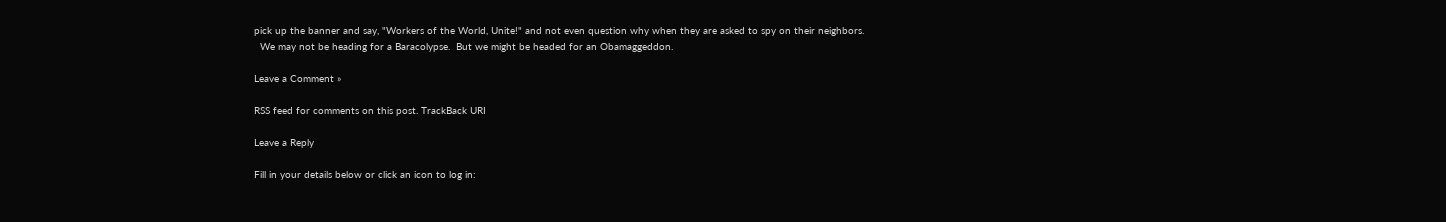pick up the banner and say, "Workers of the World, Unite!" and not even question why when they are asked to spy on their neighbors.
  We may not be heading for a Baracolypse.  But we might be headed for an Obamaggeddon.

Leave a Comment »

RSS feed for comments on this post. TrackBack URI

Leave a Reply

Fill in your details below or click an icon to log in: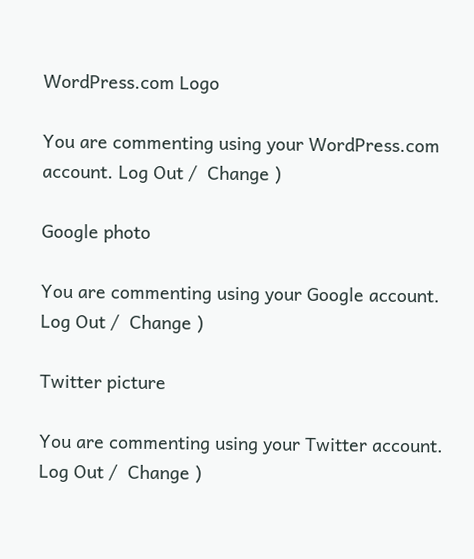WordPress.com Logo

You are commenting using your WordPress.com account. Log Out /  Change )

Google photo

You are commenting using your Google account. Log Out /  Change )

Twitter picture

You are commenting using your Twitter account. Log Out /  Change )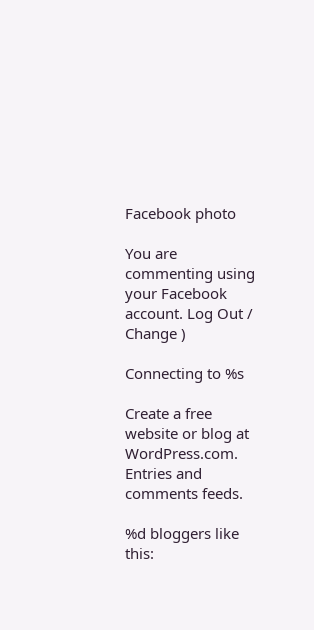Facebook photo

You are commenting using your Facebook account. Log Out /  Change )

Connecting to %s

Create a free website or blog at WordPress.com.
Entries and comments feeds.

%d bloggers like this: